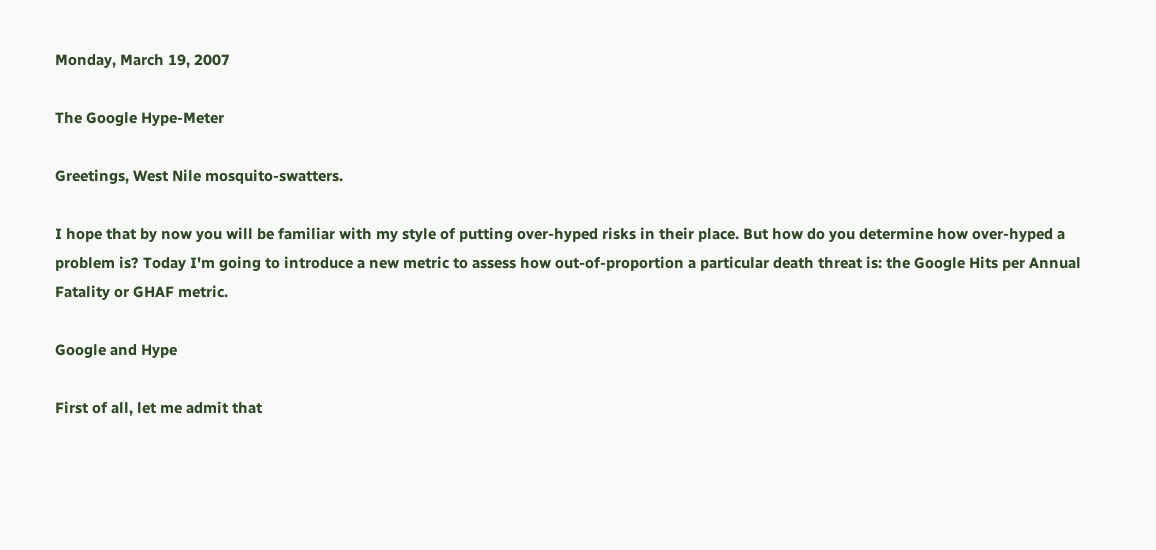Monday, March 19, 2007

The Google Hype-Meter

Greetings, West Nile mosquito-swatters.

I hope that by now you will be familiar with my style of putting over-hyped risks in their place. But how do you determine how over-hyped a problem is? Today I'm going to introduce a new metric to assess how out-of-proportion a particular death threat is: the Google Hits per Annual Fatality or GHAF metric.

Google and Hype

First of all, let me admit that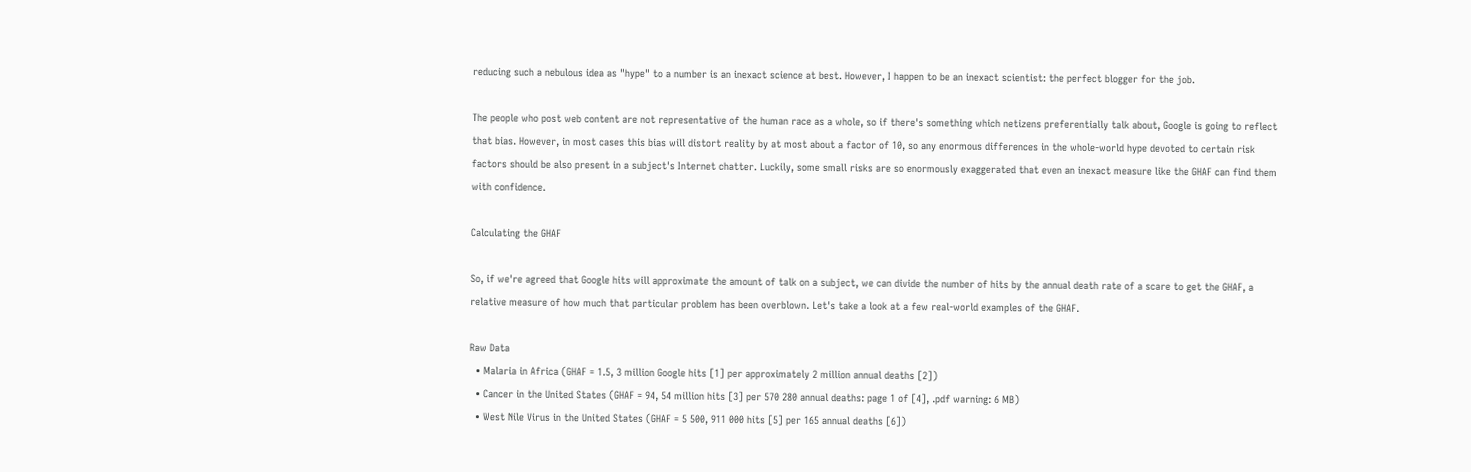reducing such a nebulous idea as "hype" to a number is an inexact science at best. However, I happen to be an inexact scientist: the perfect blogger for the job.

The people who post web content are not representative of the human race as a whole, so if there's something which netizens preferentially talk about, Google is going to reflect that bias. However, in most cases this bias will distort reality by at most about a factor of 10, so any enormous differences in the whole-world hype devoted to certain risk factors should be also present in a subject's Internet chatter. Luckily, some small risks are so enormously exaggerated that even an inexact measure like the GHAF can find them with confidence.

Calculating the GHAF

So, if we're agreed that Google hits will approximate the amount of talk on a subject, we can divide the number of hits by the annual death rate of a scare to get the GHAF, a relative measure of how much that particular problem has been overblown. Let's take a look at a few real-world examples of the GHAF.

Raw Data
  • Malaria in Africa (GHAF = 1.5, 3 million Google hits [1] per approximately 2 million annual deaths [2])
  • Cancer in the United States (GHAF = 94, 54 million hits [3] per 570 280 annual deaths: page 1 of [4], .pdf warning: 6 MB)
  • West Nile Virus in the United States (GHAF = 5 500, 911 000 hits [5] per 165 annual deaths [6])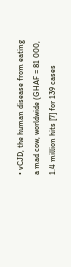• vCJD, the human disease from eating a mad cow, worldwide (GHAF = 81 000, 1.4 million hits [7] for 139 cases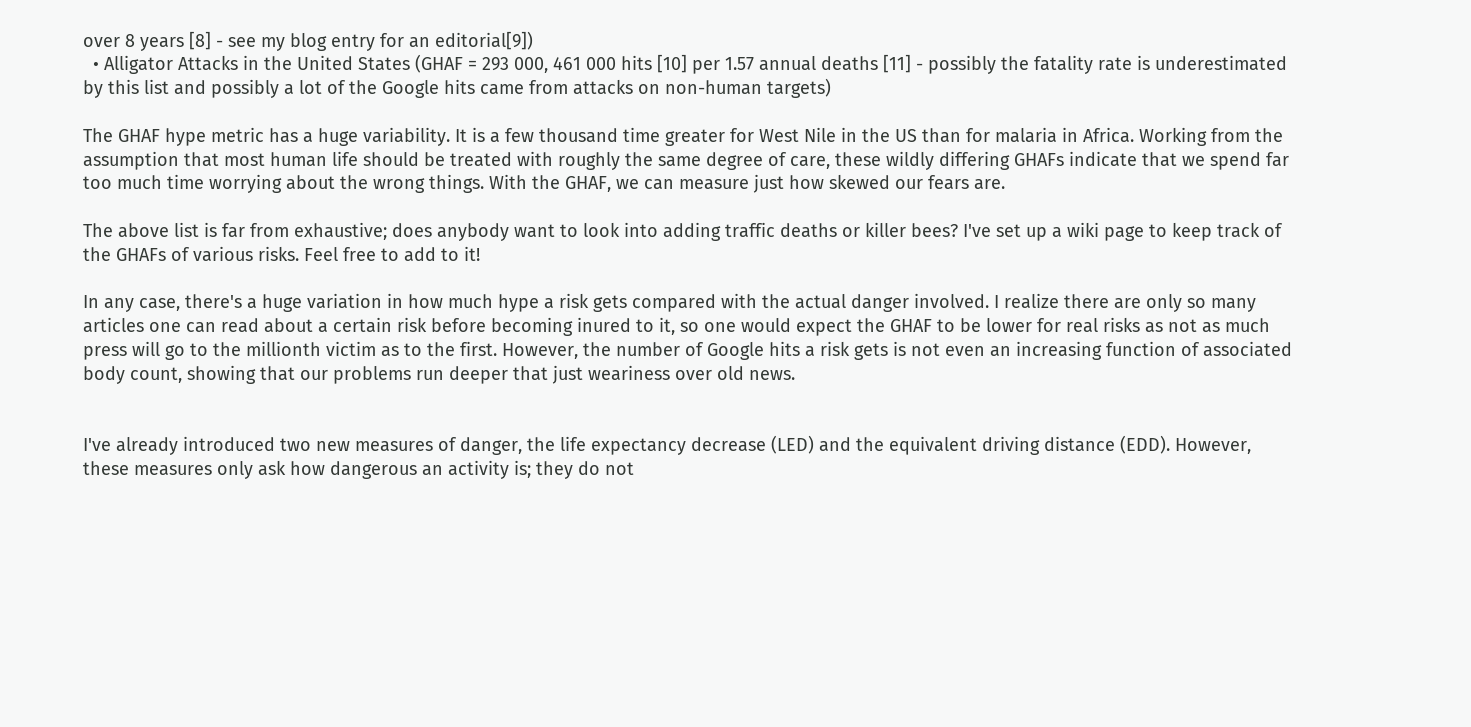over 8 years [8] - see my blog entry for an editorial[9])
  • Alligator Attacks in the United States (GHAF = 293 000, 461 000 hits [10] per 1.57 annual deaths [11] - possibly the fatality rate is underestimated by this list and possibly a lot of the Google hits came from attacks on non-human targets)

The GHAF hype metric has a huge variability. It is a few thousand time greater for West Nile in the US than for malaria in Africa. Working from the assumption that most human life should be treated with roughly the same degree of care, these wildly differing GHAFs indicate that we spend far too much time worrying about the wrong things. With the GHAF, we can measure just how skewed our fears are.

The above list is far from exhaustive; does anybody want to look into adding traffic deaths or killer bees? I've set up a wiki page to keep track of the GHAFs of various risks. Feel free to add to it!

In any case, there's a huge variation in how much hype a risk gets compared with the actual danger involved. I realize there are only so many articles one can read about a certain risk before becoming inured to it, so one would expect the GHAF to be lower for real risks as not as much press will go to the millionth victim as to the first. However, the number of Google hits a risk gets is not even an increasing function of associated body count, showing that our problems run deeper that just weariness over old news.


I've already introduced two new measures of danger, the life expectancy decrease (LED) and the equivalent driving distance (EDD). However, these measures only ask how dangerous an activity is; they do not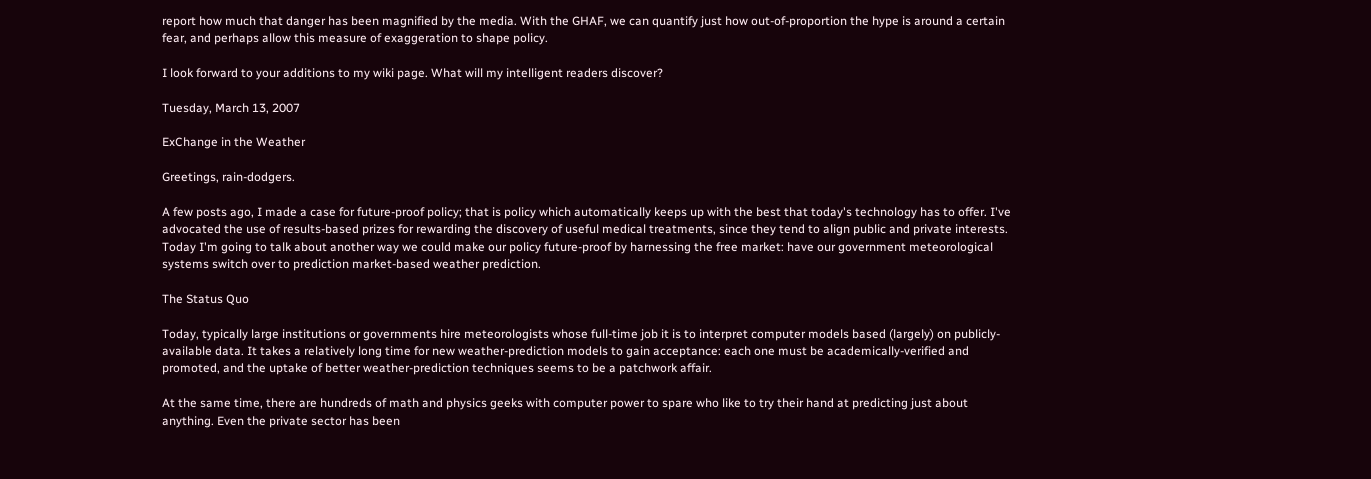report how much that danger has been magnified by the media. With the GHAF, we can quantify just how out-of-proportion the hype is around a certain fear, and perhaps allow this measure of exaggeration to shape policy.

I look forward to your additions to my wiki page. What will my intelligent readers discover?

Tuesday, March 13, 2007

ExChange in the Weather

Greetings, rain-dodgers.

A few posts ago, I made a case for future-proof policy; that is policy which automatically keeps up with the best that today's technology has to offer. I've advocated the use of results-based prizes for rewarding the discovery of useful medical treatments, since they tend to align public and private interests. Today I'm going to talk about another way we could make our policy future-proof by harnessing the free market: have our government meteorological systems switch over to prediction market-based weather prediction.

The Status Quo

Today, typically large institutions or governments hire meteorologists whose full-time job it is to interpret computer models based (largely) on publicly-available data. It takes a relatively long time for new weather-prediction models to gain acceptance: each one must be academically-verified and promoted, and the uptake of better weather-prediction techniques seems to be a patchwork affair.

At the same time, there are hundreds of math and physics geeks with computer power to spare who like to try their hand at predicting just about anything. Even the private sector has been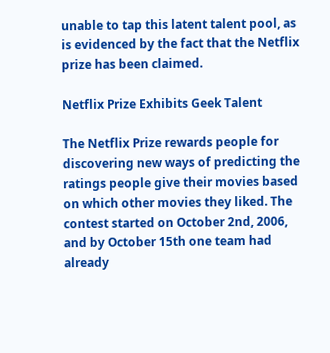unable to tap this latent talent pool, as is evidenced by the fact that the Netflix prize has been claimed.

Netflix Prize Exhibits Geek Talent

The Netflix Prize rewards people for discovering new ways of predicting the ratings people give their movies based on which other movies they liked. The contest started on October 2nd, 2006, and by October 15th one team had already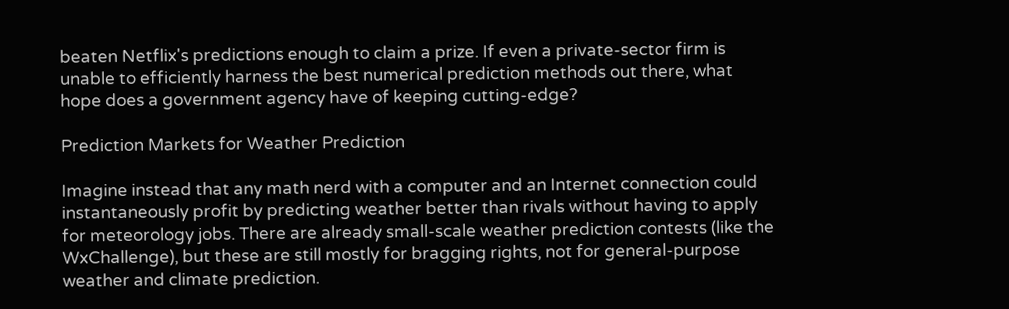beaten Netflix's predictions enough to claim a prize. If even a private-sector firm is unable to efficiently harness the best numerical prediction methods out there, what hope does a government agency have of keeping cutting-edge?

Prediction Markets for Weather Prediction

Imagine instead that any math nerd with a computer and an Internet connection could instantaneously profit by predicting weather better than rivals without having to apply for meteorology jobs. There are already small-scale weather prediction contests (like the WxChallenge), but these are still mostly for bragging rights, not for general-purpose weather and climate prediction.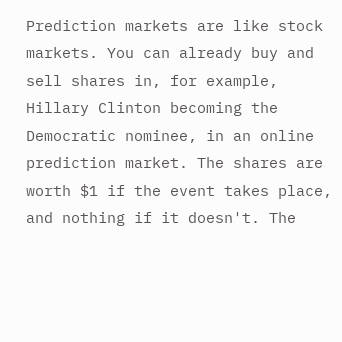Prediction markets are like stock markets. You can already buy and sell shares in, for example, Hillary Clinton becoming the Democratic nominee, in an online prediction market. The shares are worth $1 if the event takes place, and nothing if it doesn't. The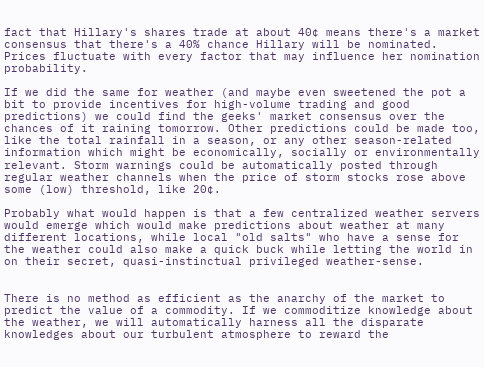fact that Hillary's shares trade at about 40¢ means there's a market consensus that there's a 40% chance Hillary will be nominated. Prices fluctuate with every factor that may influence her nomination probability.

If we did the same for weather (and maybe even sweetened the pot a bit to provide incentives for high-volume trading and good predictions) we could find the geeks' market consensus over the chances of it raining tomorrow. Other predictions could be made too, like the total rainfall in a season, or any other season-related information which might be economically, socially or environmentally relevant. Storm warnings could be automatically posted through regular weather channels when the price of storm stocks rose above some (low) threshold, like 20¢.

Probably what would happen is that a few centralized weather servers would emerge which would make predictions about weather at many different locations, while local "old salts" who have a sense for the weather could also make a quick buck while letting the world in on their secret, quasi-instinctual privileged weather-sense.


There is no method as efficient as the anarchy of the market to predict the value of a commodity. If we commoditize knowledge about the weather, we will automatically harness all the disparate knowledges about our turbulent atmosphere to reward the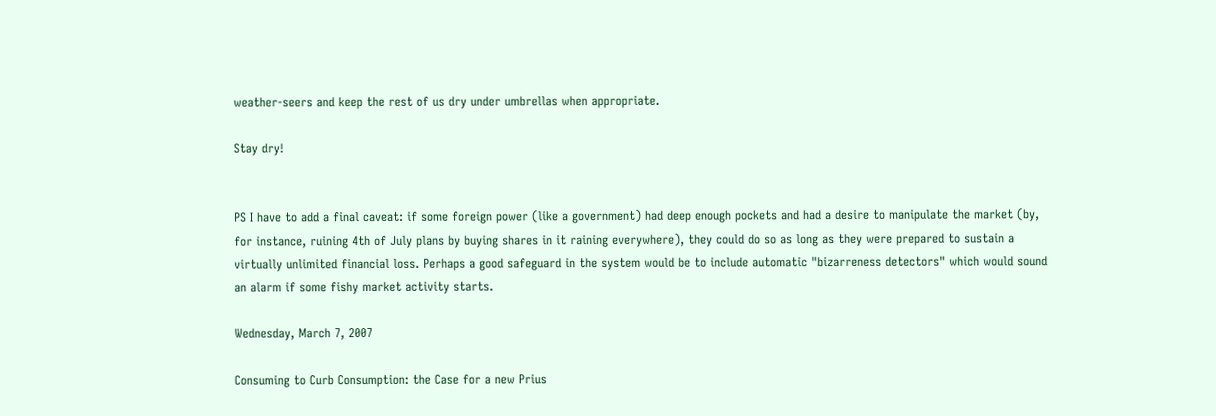weather-seers and keep the rest of us dry under umbrellas when appropriate.

Stay dry!


PS I have to add a final caveat: if some foreign power (like a government) had deep enough pockets and had a desire to manipulate the market (by, for instance, ruining 4th of July plans by buying shares in it raining everywhere), they could do so as long as they were prepared to sustain a virtually unlimited financial loss. Perhaps a good safeguard in the system would be to include automatic "bizarreness detectors" which would sound an alarm if some fishy market activity starts.

Wednesday, March 7, 2007

Consuming to Curb Consumption: the Case for a new Prius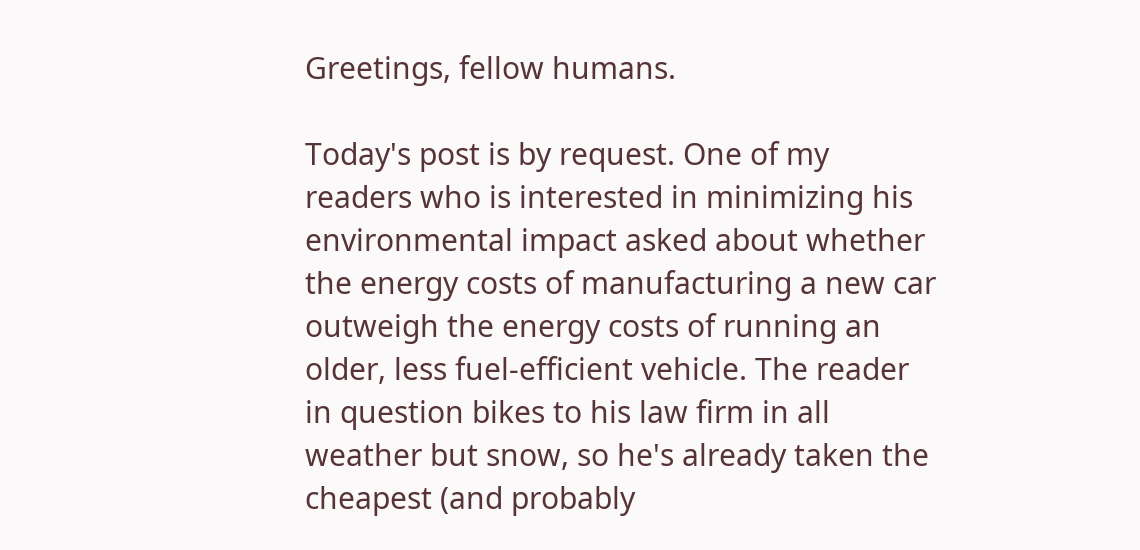Greetings, fellow humans.

Today's post is by request. One of my readers who is interested in minimizing his environmental impact asked about whether the energy costs of manufacturing a new car outweigh the energy costs of running an older, less fuel-efficient vehicle. The reader in question bikes to his law firm in all weather but snow, so he's already taken the cheapest (and probably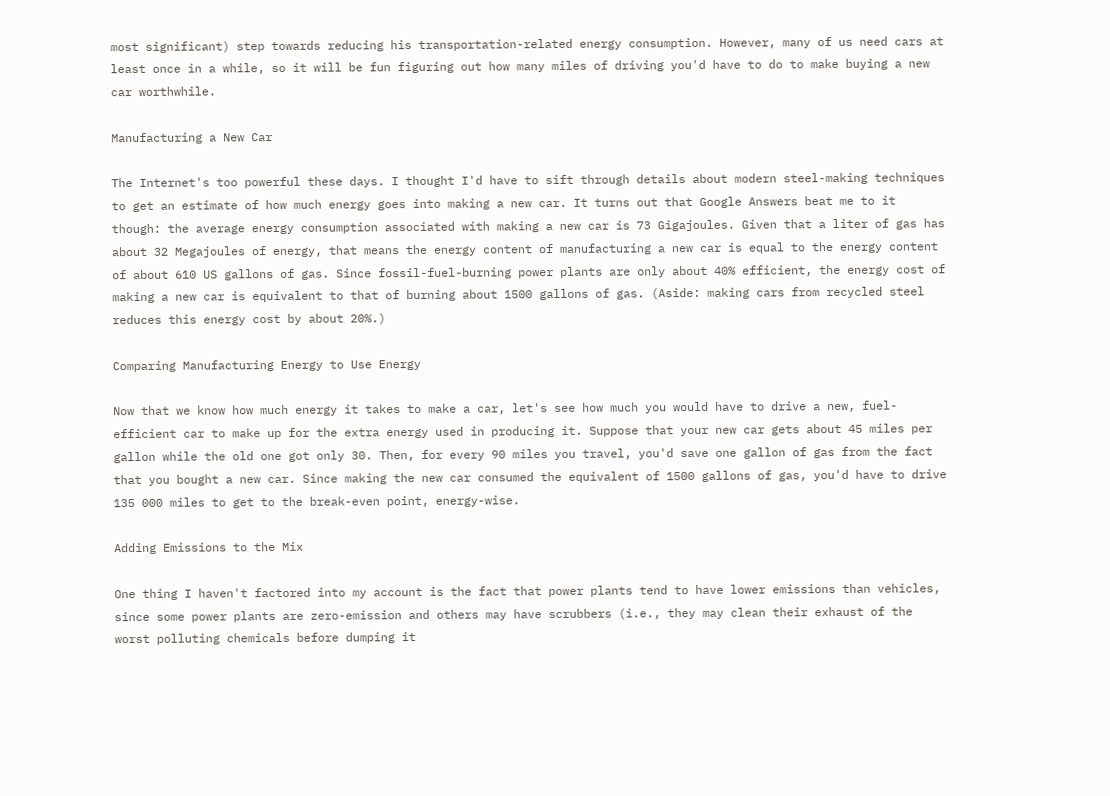most significant) step towards reducing his transportation-related energy consumption. However, many of us need cars at least once in a while, so it will be fun figuring out how many miles of driving you'd have to do to make buying a new car worthwhile.

Manufacturing a New Car

The Internet's too powerful these days. I thought I'd have to sift through details about modern steel-making techniques to get an estimate of how much energy goes into making a new car. It turns out that Google Answers beat me to it though: the average energy consumption associated with making a new car is 73 Gigajoules. Given that a liter of gas has about 32 Megajoules of energy, that means the energy content of manufacturing a new car is equal to the energy content of about 610 US gallons of gas. Since fossil-fuel-burning power plants are only about 40% efficient, the energy cost of making a new car is equivalent to that of burning about 1500 gallons of gas. (Aside: making cars from recycled steel reduces this energy cost by about 20%.)

Comparing Manufacturing Energy to Use Energy

Now that we know how much energy it takes to make a car, let's see how much you would have to drive a new, fuel-efficient car to make up for the extra energy used in producing it. Suppose that your new car gets about 45 miles per gallon while the old one got only 30. Then, for every 90 miles you travel, you'd save one gallon of gas from the fact that you bought a new car. Since making the new car consumed the equivalent of 1500 gallons of gas, you'd have to drive 135 000 miles to get to the break-even point, energy-wise.

Adding Emissions to the Mix

One thing I haven't factored into my account is the fact that power plants tend to have lower emissions than vehicles, since some power plants are zero-emission and others may have scrubbers (i.e., they may clean their exhaust of the worst polluting chemicals before dumping it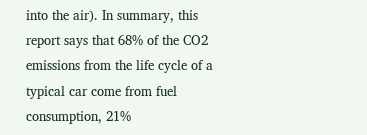into the air). In summary, this report says that 68% of the CO2 emissions from the life cycle of a typical car come from fuel consumption, 21%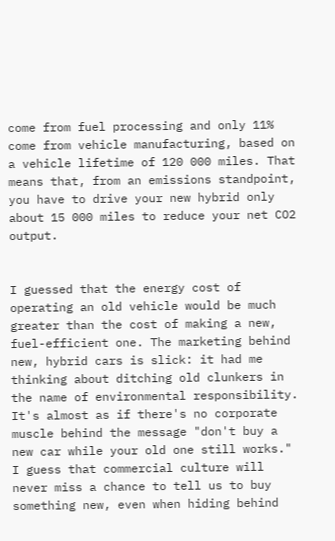come from fuel processing and only 11% come from vehicle manufacturing, based on a vehicle lifetime of 120 000 miles. That means that, from an emissions standpoint, you have to drive your new hybrid only about 15 000 miles to reduce your net CO2 output.


I guessed that the energy cost of operating an old vehicle would be much greater than the cost of making a new, fuel-efficient one. The marketing behind new, hybrid cars is slick: it had me thinking about ditching old clunkers in the name of environmental responsibility. It's almost as if there's no corporate muscle behind the message "don't buy a new car while your old one still works." I guess that commercial culture will never miss a chance to tell us to buy something new, even when hiding behind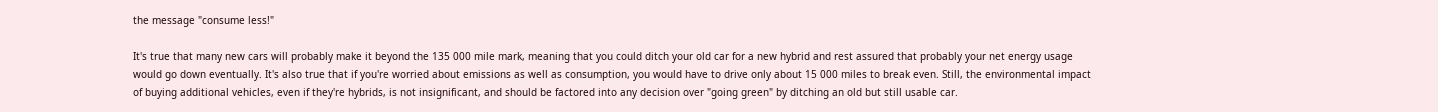the message "consume less!"

It's true that many new cars will probably make it beyond the 135 000 mile mark, meaning that you could ditch your old car for a new hybrid and rest assured that probably your net energy usage would go down eventually. It's also true that if you're worried about emissions as well as consumption, you would have to drive only about 15 000 miles to break even. Still, the environmental impact of buying additional vehicles, even if they're hybrids, is not insignificant, and should be factored into any decision over "going green" by ditching an old but still usable car.